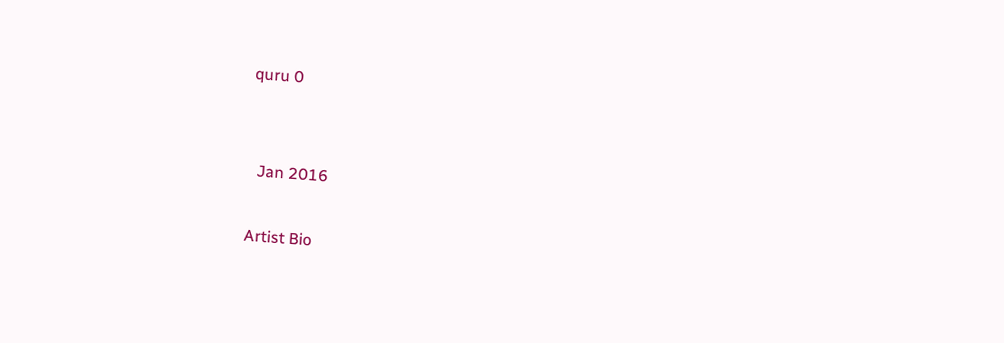quru 0


  Jan 2016

Artist Bio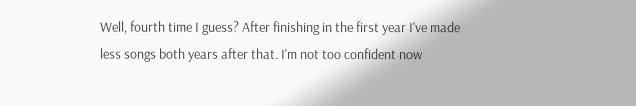Well, fourth time I guess? After finishing in the first year I've made less songs both years after that. I'm not too confident now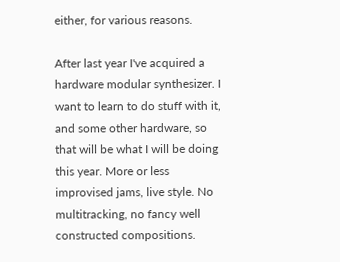either, for various reasons.

After last year I've acquired a hardware modular synthesizer. I want to learn to do stuff with it, and some other hardware, so that will be what I will be doing this year. More or less improvised jams, live style. No multitracking, no fancy well constructed compositions.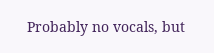Probably no vocals, but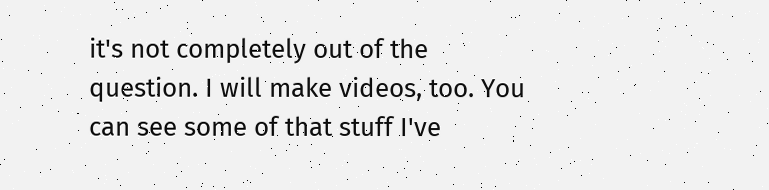it's not completely out of the question. I will make videos, too. You can see some of that stuff I've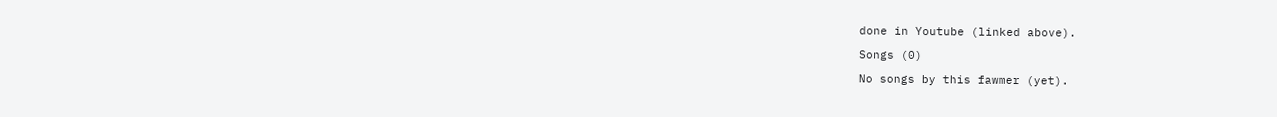done in Youtube (linked above).

Songs (0)

No songs by this fawmer (yet).